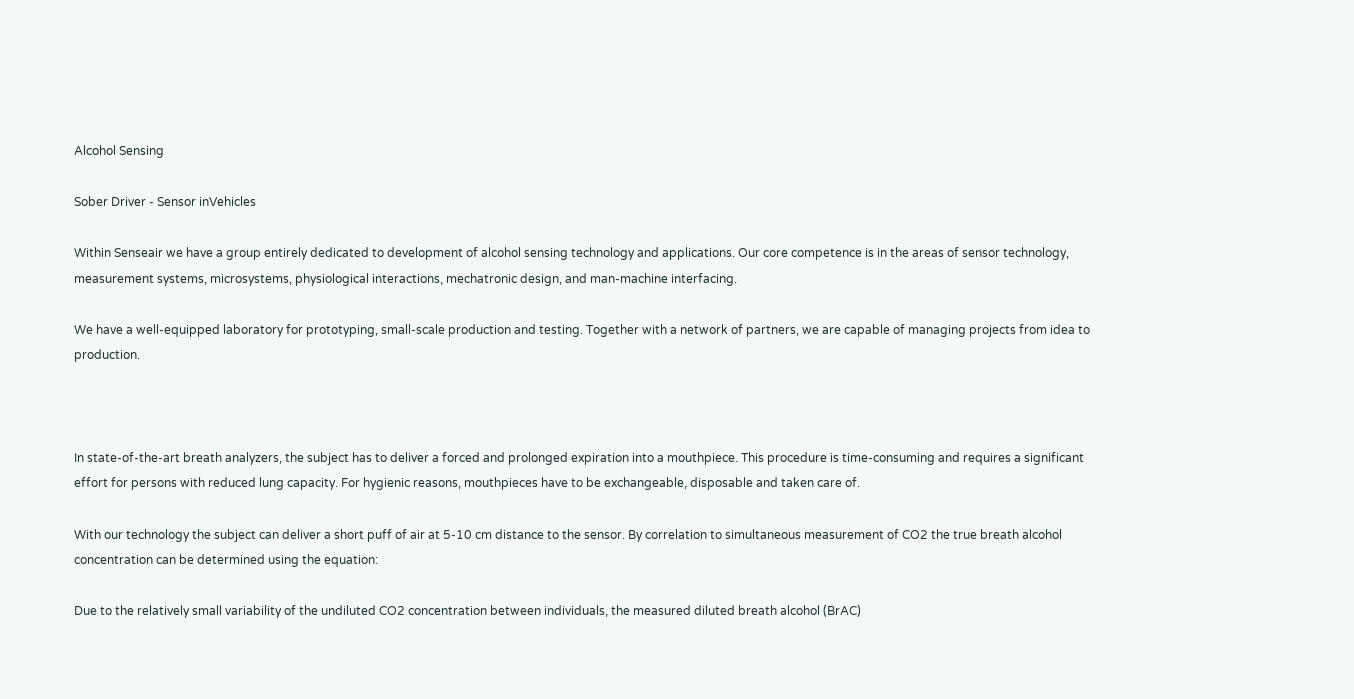Alcohol Sensing

Sober Driver - Sensor inVehicles

Within Senseair we have a group entirely dedicated to development of alcohol sensing technology and applications. Our core competence is in the areas of sensor technology, measurement systems, microsystems, physiological interactions, mechatronic design, and man-machine interfacing.

We have a well-equipped laboratory for prototyping, small-scale production and testing. Together with a network of partners, we are capable of managing projects from idea to production.



In state-of-the-art breath analyzers, the subject has to deliver a forced and prolonged expiration into a mouthpiece. This procedure is time-consuming and requires a significant effort for persons with reduced lung capacity. For hygienic reasons, mouthpieces have to be exchangeable, disposable and taken care of.

With our technology the subject can deliver a short puff of air at 5-10 cm distance to the sensor. By correlation to simultaneous measurement of CO2 the true breath alcohol concentration can be determined using the equation:

Due to the relatively small variability of the undiluted CO2 concentration between individuals, the measured diluted breath alcohol (BrAC)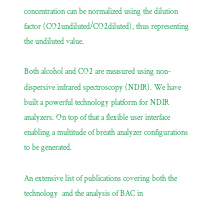concentration can be normalized using the dilution factor (CO2undiluted/CO2diluted), thus representing the undiluted value.

Both alcohol and CO2 are measured using non-dispersive infrared spectroscopy (NDIR). We have built a powerful technology platform for NDIR analyzers. On top of that a flexible user interface enabling a multitude of breath analyzer configurations to be generated.

An extensive list of publications covering both the technology  and the analysis of BAC in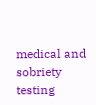medical and sobriety testing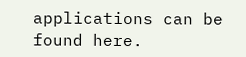applications can be found here.